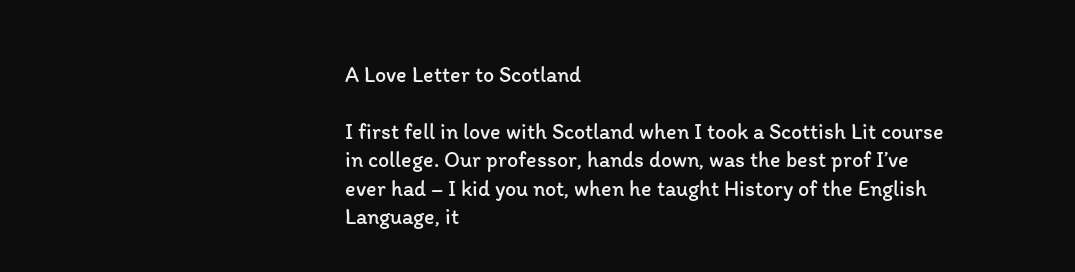A Love Letter to Scotland

I first fell in love with Scotland when I took a Scottish Lit course in college. Our professor, hands down, was the best prof I’ve ever had – I kid you not, when he taught History of the English Language, it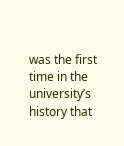was the first time in the university’s history that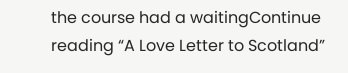the course had a waitingContinue reading “A Love Letter to Scotland”